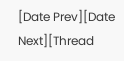[Date Prev][Date Next][Thread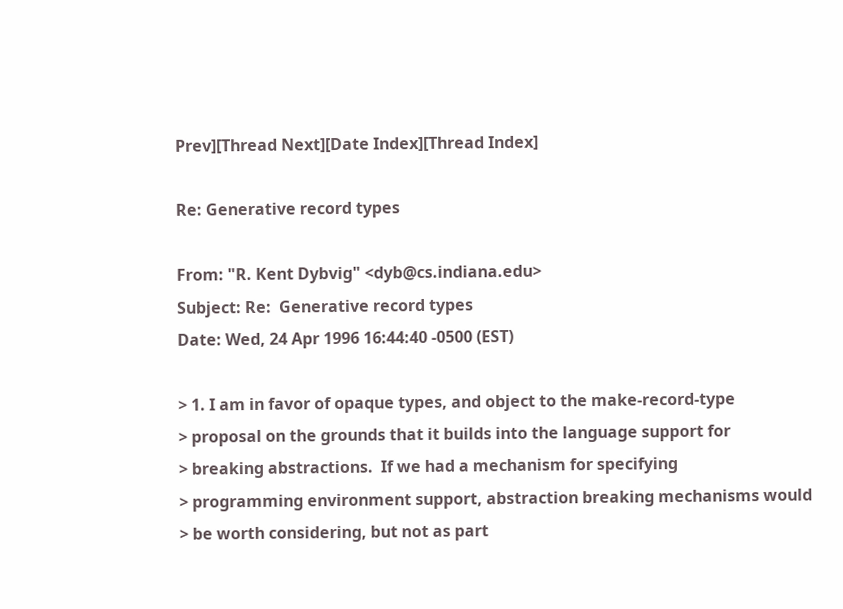Prev][Thread Next][Date Index][Thread Index]

Re: Generative record types

From: "R. Kent Dybvig" <dyb@cs.indiana.edu>
Subject: Re:  Generative record types
Date: Wed, 24 Apr 1996 16:44:40 -0500 (EST)

> 1. I am in favor of opaque types, and object to the make-record-type
> proposal on the grounds that it builds into the language support for
> breaking abstractions.  If we had a mechanism for specifying
> programming environment support, abstraction breaking mechanisms would
> be worth considering, but not as part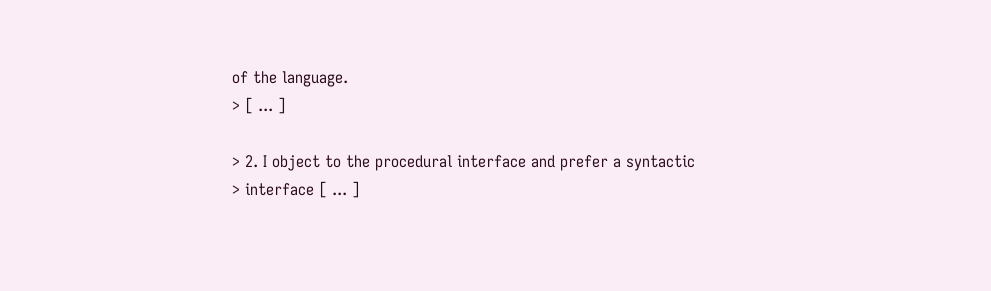of the language.
> [ ... ]

> 2. I object to the procedural interface and prefer a syntactic
> interface [ ... ]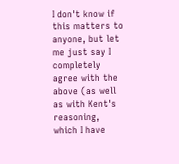I don't know if this matters to anyone, but let me just say I
completely agree with the above (as well as with Kent's reasoning,
which I have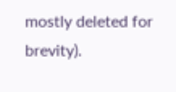mostly deleted for brevity).